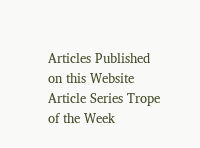Articles Published on this Website Article Series Trope of the Week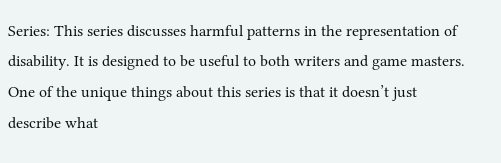Series: This series discusses harmful patterns in the representation of disability. It is designed to be useful to both writers and game masters. One of the unique things about this series is that it doesn’t just describe what